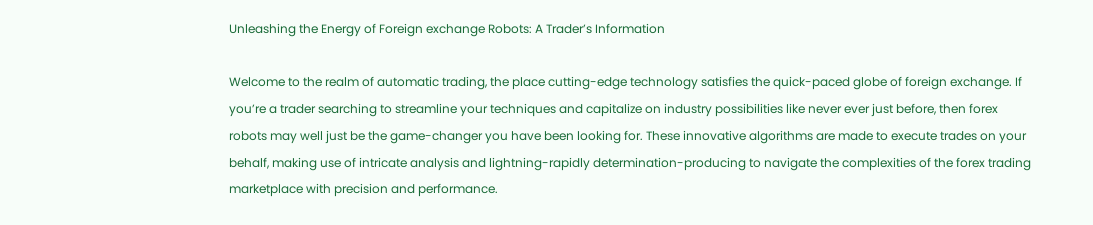Unleashing the Energy of Foreign exchange Robots: A Trader’s Information

Welcome to the realm of automatic trading, the place cutting-edge technology satisfies the quick-paced globe of foreign exchange. If you’re a trader searching to streamline your techniques and capitalize on industry possibilities like never ever just before, then forex robots may well just be the game-changer you have been looking for. These innovative algorithms are made to execute trades on your behalf, making use of intricate analysis and lightning-rapidly determination-producing to navigate the complexities of the forex trading marketplace with precision and performance.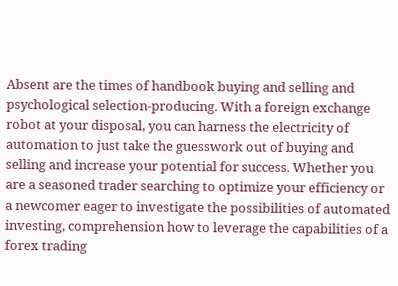Absent are the times of handbook buying and selling and psychological selection-producing. With a foreign exchange robot at your disposal, you can harness the electricity of automation to just take the guesswork out of buying and selling and increase your potential for success. Whether you are a seasoned trader searching to optimize your efficiency or a newcomer eager to investigate the possibilities of automated investing, comprehension how to leverage the capabilities of a forex trading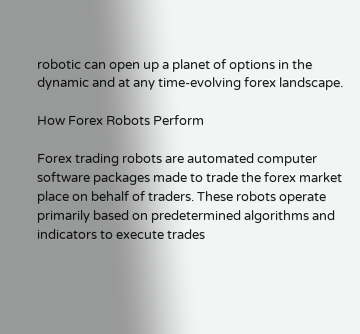robotic can open up a planet of options in the dynamic and at any time-evolving forex landscape.

How Forex Robots Perform

Forex trading robots are automated computer software packages made to trade the forex market place on behalf of traders. These robots operate primarily based on predetermined algorithms and indicators to execute trades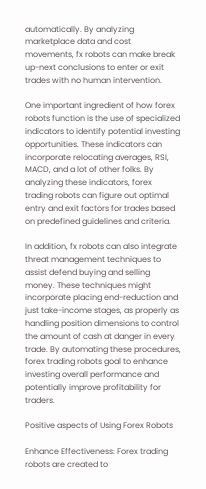automatically. By analyzing marketplace data and cost movements, fx robots can make break up-next conclusions to enter or exit trades with no human intervention.

One important ingredient of how forex robots function is the use of specialized indicators to identify potential investing opportunities. These indicators can incorporate relocating averages, RSI, MACD, and a lot of other folks. By analyzing these indicators, forex trading robots can figure out optimal entry and exit factors for trades based on predefined guidelines and criteria.

In addition, fx robots can also integrate threat management techniques to assist defend buying and selling money. These techniques might incorporate placing end-reduction and just take-income stages, as properly as handling position dimensions to control the amount of cash at danger in every trade. By automating these procedures, forex trading robots goal to enhance investing overall performance and potentially improve profitability for traders.

Positive aspects of Using Forex Robots

Enhance Effectiveness: Forex trading robots are created to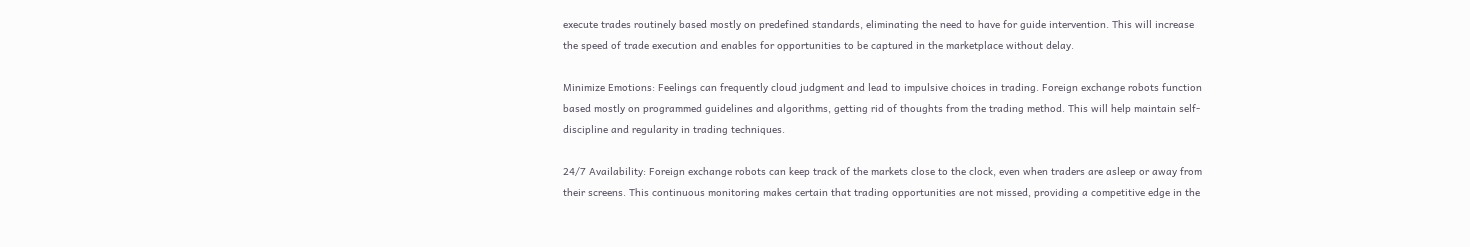execute trades routinely based mostly on predefined standards, eliminating the need to have for guide intervention. This will increase the speed of trade execution and enables for opportunities to be captured in the marketplace without delay.

Minimize Emotions: Feelings can frequently cloud judgment and lead to impulsive choices in trading. Foreign exchange robots function based mostly on programmed guidelines and algorithms, getting rid of thoughts from the trading method. This will help maintain self-discipline and regularity in trading techniques.

24/7 Availability: Foreign exchange robots can keep track of the markets close to the clock, even when traders are asleep or away from their screens. This continuous monitoring makes certain that trading opportunities are not missed, providing a competitive edge in the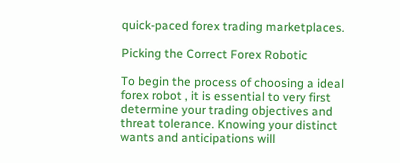quick-paced forex trading marketplaces.

Picking the Correct Forex Robotic

To begin the process of choosing a ideal forex robot , it is essential to very first determine your trading objectives and threat tolerance. Knowing your distinct wants and anticipations will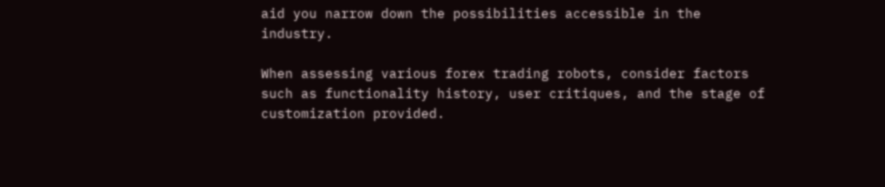aid you narrow down the possibilities accessible in the industry.

When assessing various forex trading robots, consider factors such as functionality history, user critiques, and the stage of customization provided.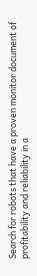Search for robots that have a proven monitor document of profitability and reliability in a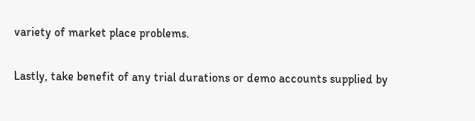variety of market place problems.

Lastly, take benefit of any trial durations or demo accounts supplied by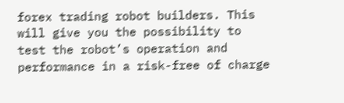forex trading robot builders. This will give you the possibility to test the robot’s operation and performance in a risk-free of charge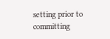setting prior to committing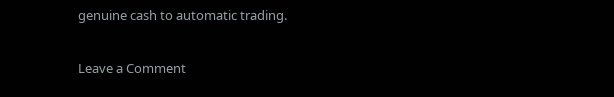genuine cash to automatic trading.

Leave a Comment